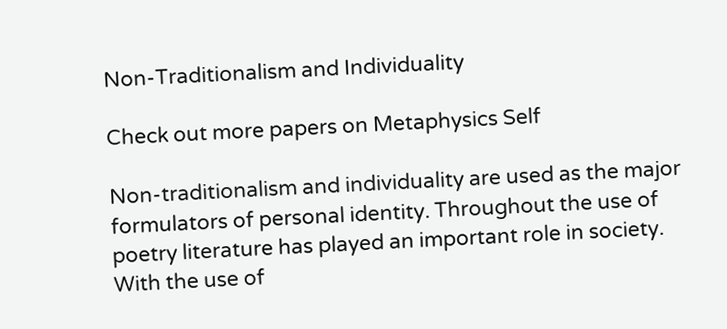Non-Traditionalism and Individuality

Check out more papers on Metaphysics Self

Non-traditionalism and individuality are used as the major formulators of personal identity. Throughout the use of poetry literature has played an important role in society. With the use of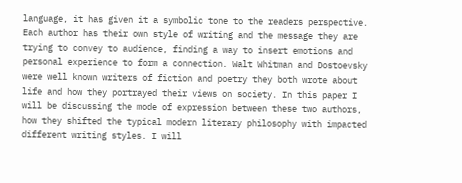language, it has given it a symbolic tone to the readers perspective. Each author has their own style of writing and the message they are trying to convey to audience, finding a way to insert emotions and personal experience to form a connection. Walt Whitman and Dostoevsky were well known writers of fiction and poetry they both wrote about life and how they portrayed their views on society. In this paper I will be discussing the mode of expression between these two authors, how they shifted the typical modern literary philosophy with impacted different writing styles. I will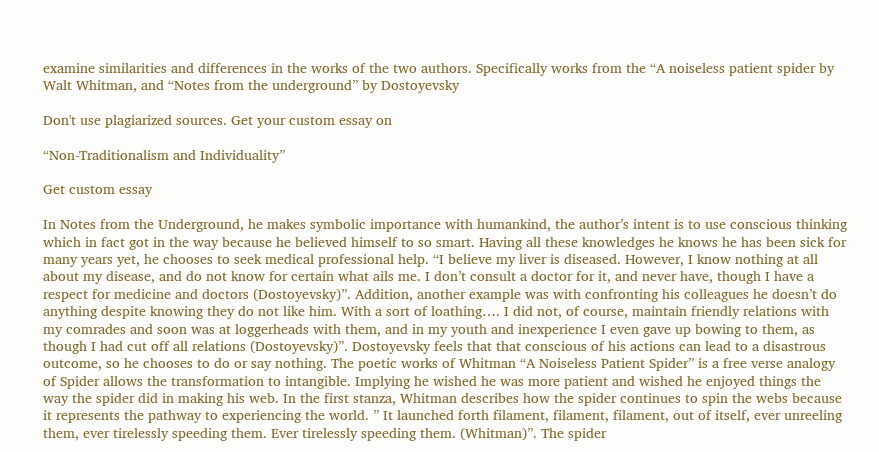examine similarities and differences in the works of the two authors. Specifically works from the “A noiseless patient spider by Walt Whitman, and “Notes from the underground” by Dostoyevsky

Don't use plagiarized sources. Get your custom essay on

“Non-Traditionalism and Individuality”

Get custom essay

In Notes from the Underground, he makes symbolic importance with humankind, the author’s intent is to use conscious thinking which in fact got in the way because he believed himself to so smart. Having all these knowledges he knows he has been sick for many years yet, he chooses to seek medical professional help. “I believe my liver is diseased. However, I know nothing at all about my disease, and do not know for certain what ails me. I don’t consult a doctor for it, and never have, though I have a respect for medicine and doctors (Dostoyevsky)”. Addition, another example was with confronting his colleagues he doesn’t do anything despite knowing they do not like him. With a sort of loathing…. I did not, of course, maintain friendly relations with my comrades and soon was at loggerheads with them, and in my youth and inexperience I even gave up bowing to them, as though I had cut off all relations (Dostoyevsky)”. Dostoyevsky feels that that conscious of his actions can lead to a disastrous outcome, so he chooses to do or say nothing. The poetic works of Whitman “A Noiseless Patient Spider” is a free verse analogy of Spider allows the transformation to intangible. Implying he wished he was more patient and wished he enjoyed things the way the spider did in making his web. In the first stanza, Whitman describes how the spider continues to spin the webs because it represents the pathway to experiencing the world. ” It launched forth filament, filament, filament, out of itself, ever unreeling them, ever tirelessly speeding them. Ever tirelessly speeding them. (Whitman)”. The spider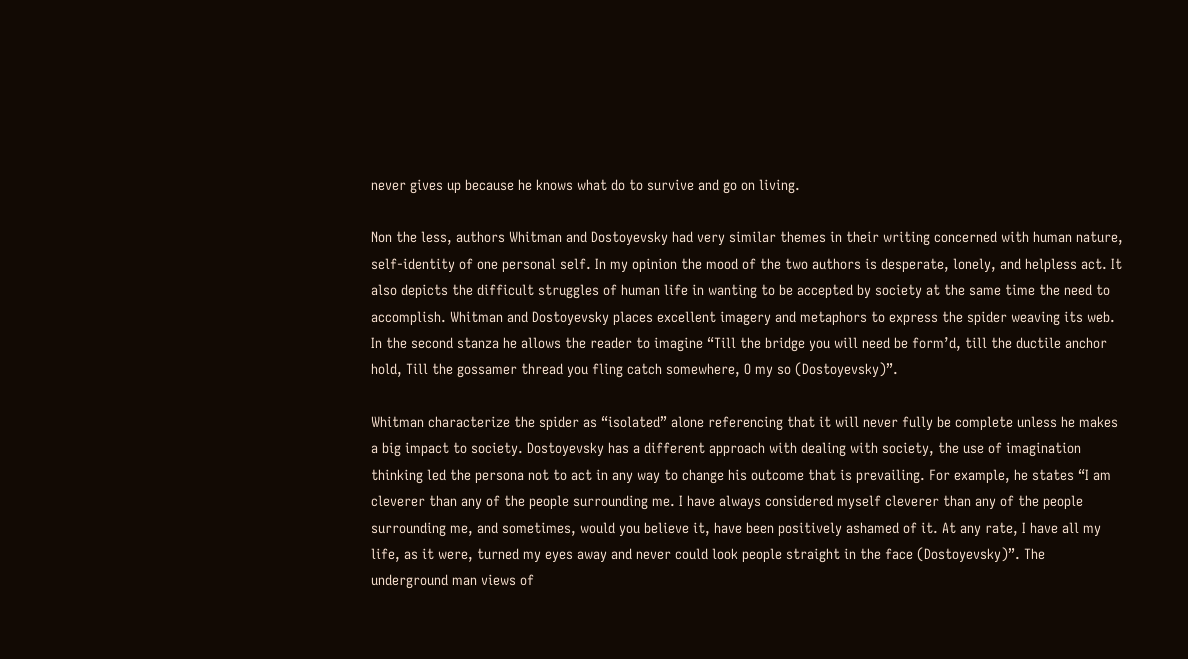never gives up because he knows what do to survive and go on living.

Non the less, authors Whitman and Dostoyevsky had very similar themes in their writing concerned with human nature, self-identity of one personal self. In my opinion the mood of the two authors is desperate, lonely, and helpless act. It also depicts the difficult struggles of human life in wanting to be accepted by society at the same time the need to accomplish. Whitman and Dostoyevsky places excellent imagery and metaphors to express the spider weaving its web. In the second stanza he allows the reader to imagine “Till the bridge you will need be form’d, till the ductile anchor hold, Till the gossamer thread you fling catch somewhere, O my so (Dostoyevsky)”.

Whitman characterize the spider as “isolated” alone referencing that it will never fully be complete unless he makes a big impact to society. Dostoyevsky has a different approach with dealing with society, the use of imagination thinking led the persona not to act in any way to change his outcome that is prevailing. For example, he states “I am cleverer than any of the people surrounding me. I have always considered myself cleverer than any of the people surrounding me, and sometimes, would you believe it, have been positively ashamed of it. At any rate, I have all my life, as it were, turned my eyes away and never could look people straight in the face (Dostoyevsky)”. The underground man views of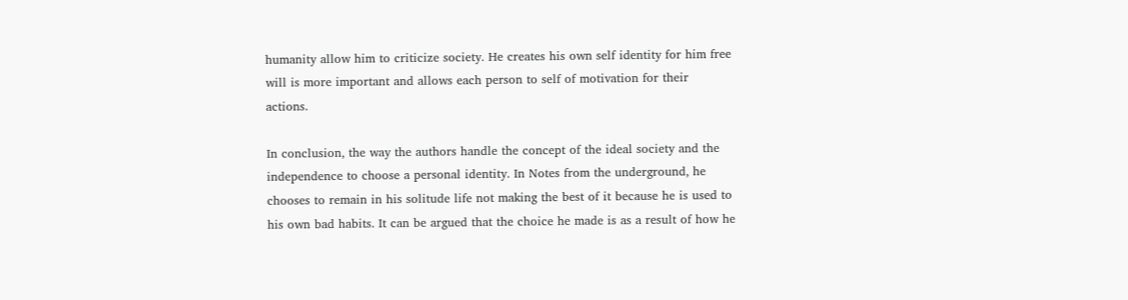humanity allow him to criticize society. He creates his own self identity for him free will is more important and allows each person to self of motivation for their actions.

In conclusion, the way the authors handle the concept of the ideal society and the independence to choose a personal identity. In Notes from the underground, he chooses to remain in his solitude life not making the best of it because he is used to his own bad habits. It can be argued that the choice he made is as a result of how he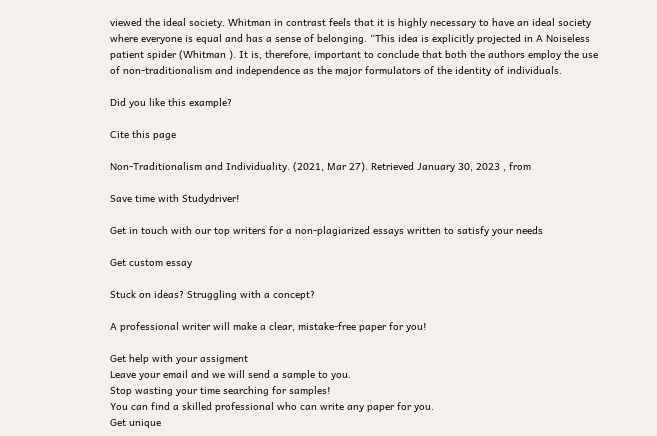viewed the ideal society. Whitman in contrast feels that it is highly necessary to have an ideal society where everyone is equal and has a sense of belonging. “This idea is explicitly projected in A Noiseless patient spider (Whitman ). It is, therefore, important to conclude that both the authors employ the use of non-traditionalism and independence as the major formulators of the identity of individuals.

Did you like this example?

Cite this page

Non-Traditionalism and Individuality. (2021, Mar 27). Retrieved January 30, 2023 , from

Save time with Studydriver!

Get in touch with our top writers for a non-plagiarized essays written to satisfy your needs

Get custom essay

Stuck on ideas? Struggling with a concept?

A professional writer will make a clear, mistake-free paper for you!

Get help with your assigment
Leave your email and we will send a sample to you.
Stop wasting your time searching for samples!
You can find a skilled professional who can write any paper for you.
Get unique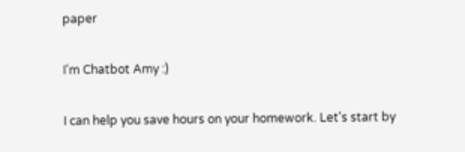paper

I'm Chatbot Amy :)

I can help you save hours on your homework. Let's start by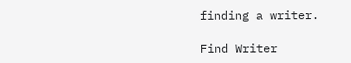finding a writer.

Find Writer